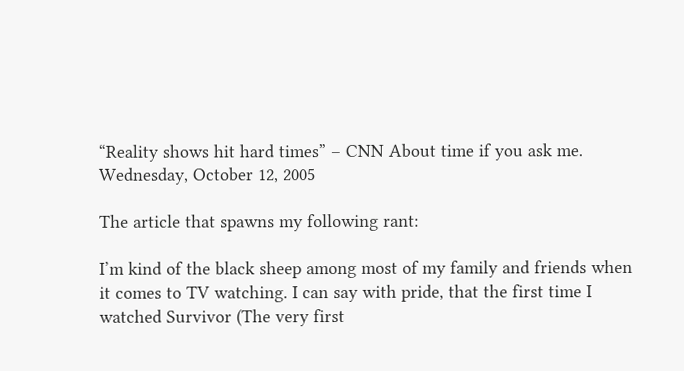“Reality shows hit hard times” – CNN About time if you ask me.
Wednesday, October 12, 2005

The article that spawns my following rant:

I’m kind of the black sheep among most of my family and friends when it comes to TV watching. I can say with pride, that the first time I watched Survivor (The very first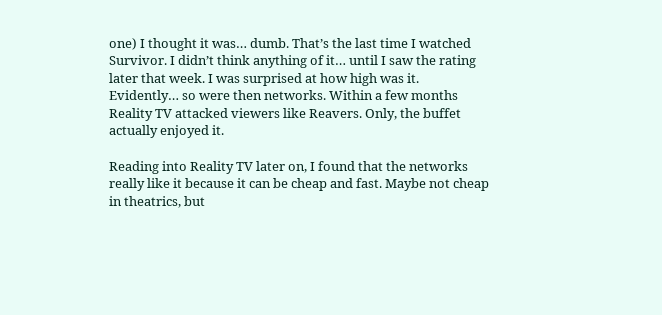one) I thought it was… dumb. That’s the last time I watched Survivor. I didn’t think anything of it… until I saw the rating later that week. I was surprised at how high was it. Evidently… so were then networks. Within a few months Reality TV attacked viewers like Reavers. Only, the buffet actually enjoyed it.

Reading into Reality TV later on, I found that the networks really like it because it can be cheap and fast. Maybe not cheap in theatrics, but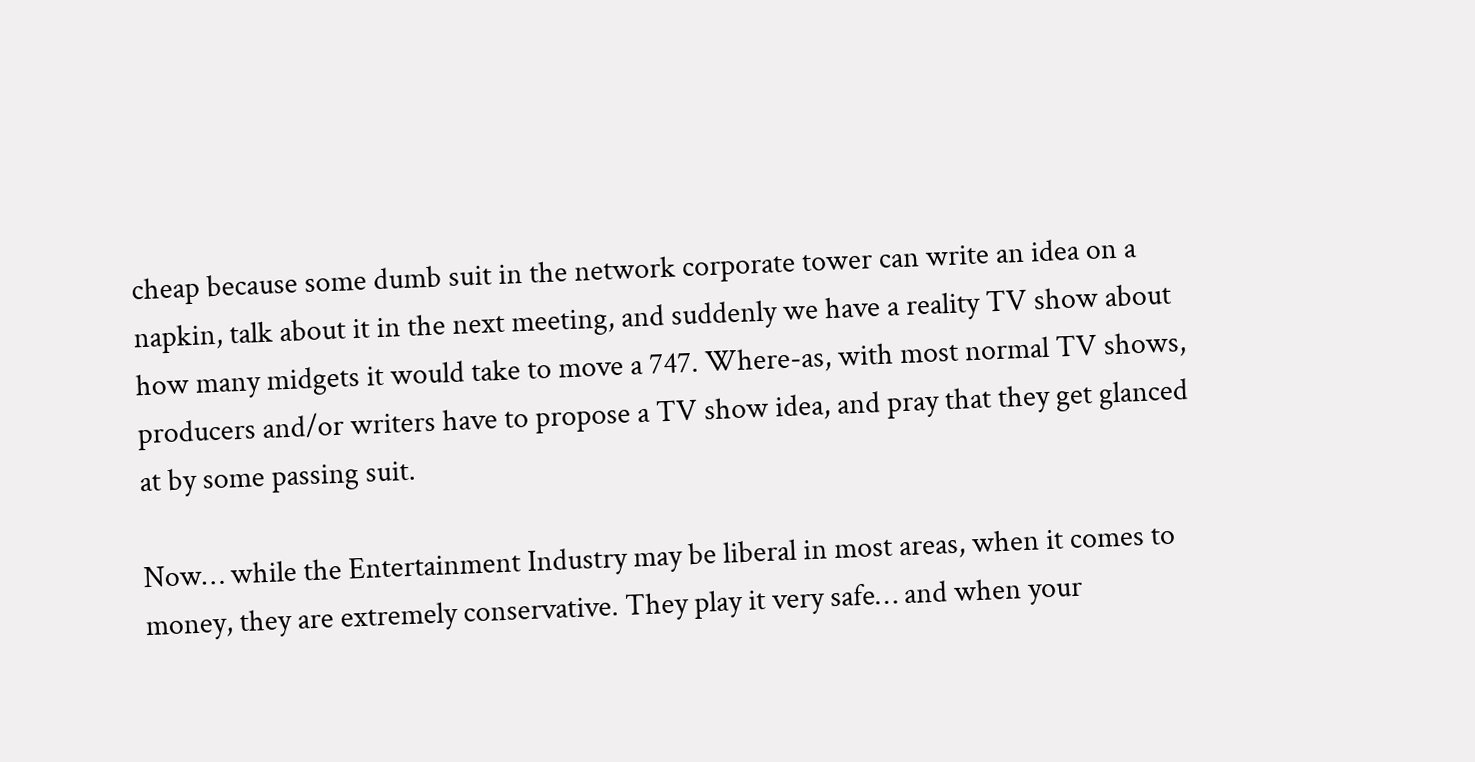cheap because some dumb suit in the network corporate tower can write an idea on a napkin, talk about it in the next meeting, and suddenly we have a reality TV show about how many midgets it would take to move a 747. Where-as, with most normal TV shows, producers and/or writers have to propose a TV show idea, and pray that they get glanced at by some passing suit.

Now… while the Entertainment Industry may be liberal in most areas, when it comes to money, they are extremely conservative. They play it very safe… and when your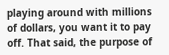playing around with millions of dollars, you want it to pay off. That said, the purpose of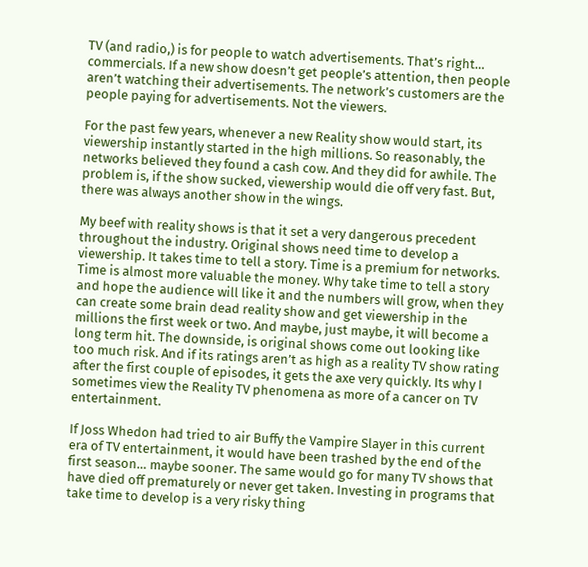TV (and radio,) is for people to watch advertisements. That’s right… commercials. If a new show doesn’t get people’s attention, then people aren’t watching their advertisements. The network’s customers are the people paying for advertisements. Not the viewers.

For the past few years, whenever a new Reality show would start, its viewership instantly started in the high millions. So reasonably, the networks believed they found a cash cow. And they did for awhile. The problem is, if the show sucked, viewership would die off very fast. But, there was always another show in the wings.

My beef with reality shows is that it set a very dangerous precedent throughout the industry. Original shows need time to develop a viewership. It takes time to tell a story. Time is a premium for networks. Time is almost more valuable the money. Why take time to tell a story and hope the audience will like it and the numbers will grow, when they can create some brain dead reality show and get viewership in the millions the first week or two. And maybe, just maybe, it will become a long term hit. The downside, is original shows come out looking like too much risk. And if its ratings aren’t as high as a reality TV show rating after the first couple of episodes, it gets the axe very quickly. Its why I sometimes view the Reality TV phenomena as more of a cancer on TV entertainment.

If Joss Whedon had tried to air Buffy the Vampire Slayer in this current era of TV entertainment, it would have been trashed by the end of the first season… maybe sooner. The same would go for many TV shows that have died off prematurely or never get taken. Investing in programs that take time to develop is a very risky thing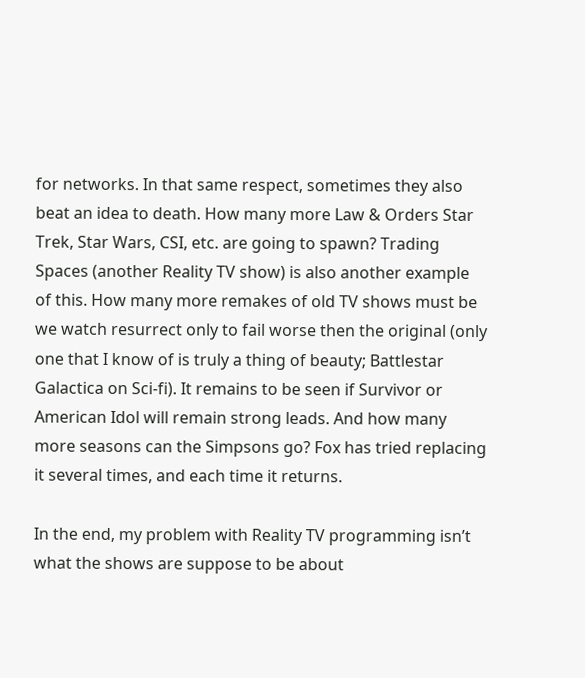for networks. In that same respect, sometimes they also beat an idea to death. How many more Law & Orders Star Trek, Star Wars, CSI, etc. are going to spawn? Trading Spaces (another Reality TV show) is also another example of this. How many more remakes of old TV shows must be we watch resurrect only to fail worse then the original (only one that I know of is truly a thing of beauty; Battlestar Galactica on Sci-fi). It remains to be seen if Survivor or American Idol will remain strong leads. And how many more seasons can the Simpsons go? Fox has tried replacing it several times, and each time it returns.

In the end, my problem with Reality TV programming isn’t what the shows are suppose to be about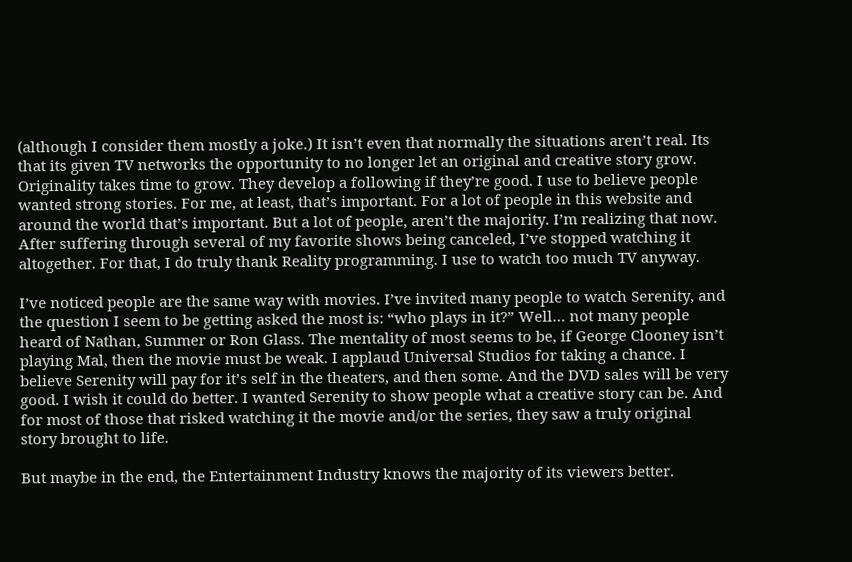(although I consider them mostly a joke.) It isn’t even that normally the situations aren’t real. Its that its given TV networks the opportunity to no longer let an original and creative story grow. Originality takes time to grow. They develop a following if they’re good. I use to believe people wanted strong stories. For me, at least, that’s important. For a lot of people in this website and around the world that’s important. But a lot of people, aren’t the majority. I’m realizing that now. After suffering through several of my favorite shows being canceled, I’ve stopped watching it altogether. For that, I do truly thank Reality programming. I use to watch too much TV anyway.

I’ve noticed people are the same way with movies. I’ve invited many people to watch Serenity, and the question I seem to be getting asked the most is: “who plays in it?” Well… not many people heard of Nathan, Summer or Ron Glass. The mentality of most seems to be, if George Clooney isn’t playing Mal, then the movie must be weak. I applaud Universal Studios for taking a chance. I believe Serenity will pay for it’s self in the theaters, and then some. And the DVD sales will be very good. I wish it could do better. I wanted Serenity to show people what a creative story can be. And for most of those that risked watching it the movie and/or the series, they saw a truly original story brought to life.

But maybe in the end, the Entertainment Industry knows the majority of its viewers better.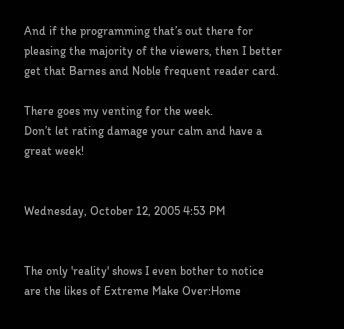And if the programming that’s out there for pleasing the majority of the viewers, then I better get that Barnes and Noble frequent reader card.

There goes my venting for the week.
Don’t let rating damage your calm and have a great week!


Wednesday, October 12, 2005 4:53 PM


The only 'reality' shows I even bother to notice are the likes of Extreme Make Over:Home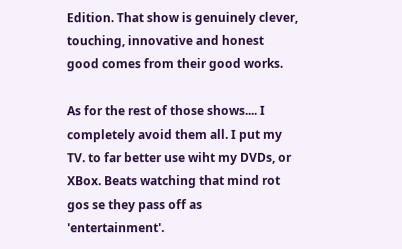Edition. That show is genuinely clever, touching, innovative and honest good comes from their good works.

As for the rest of those shows.... I completely avoid them all. I put my TV. to far better use wiht my DVDs, or XBox. Beats watching that mind rot gos se they pass off as 'entertainment'.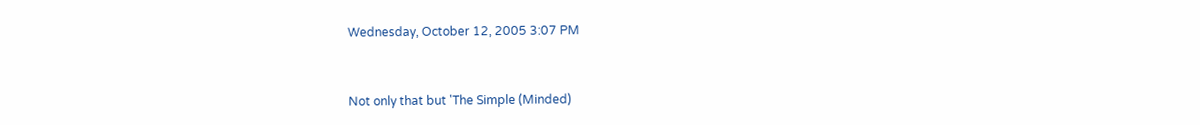Wednesday, October 12, 2005 3:07 PM


Not only that but 'The Simple (Minded)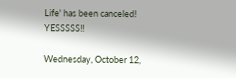Life' has been canceled! YESSSSS!!

Wednesday, October 12,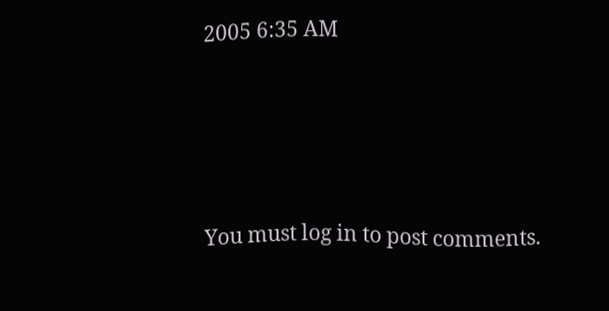2005 6:35 AM




You must log in to post comments.